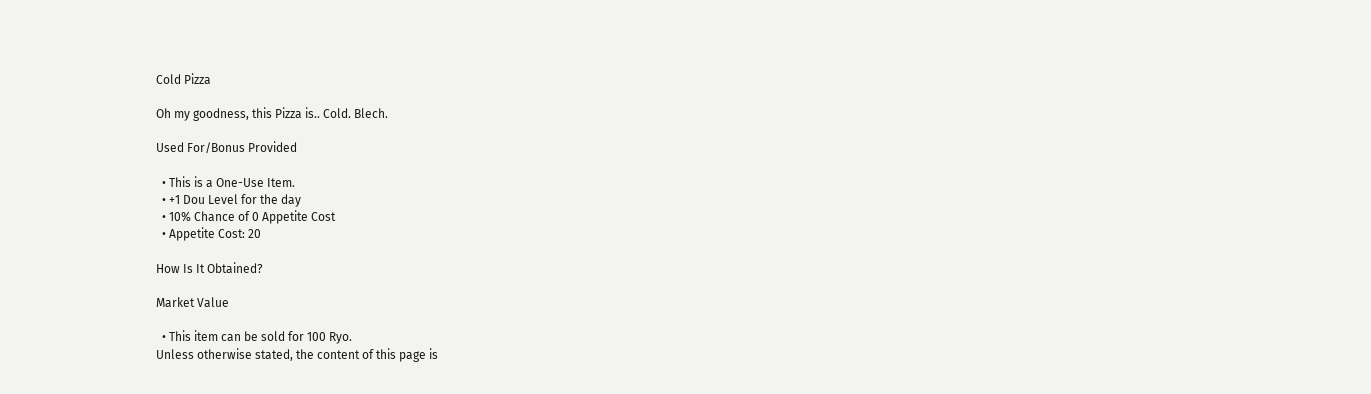Cold Pizza

Oh my goodness, this Pizza is.. Cold. Blech.

Used For/Bonus Provided

  • This is a One-Use Item.
  • +1 Dou Level for the day
  • 10% Chance of 0 Appetite Cost
  • Appetite Cost: 20

How Is It Obtained?

Market Value

  • This item can be sold for 100 Ryo.
Unless otherwise stated, the content of this page is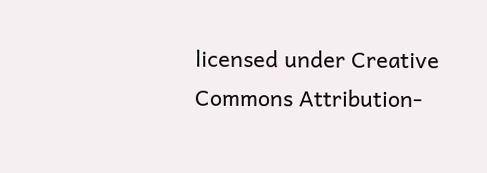licensed under Creative Commons Attribution-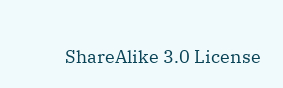ShareAlike 3.0 License